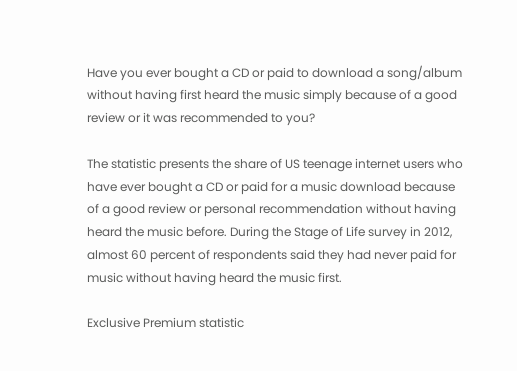Have you ever bought a CD or paid to download a song/album without having first heard the music simply because of a good review or it was recommended to you?

The statistic presents the share of US teenage internet users who have ever bought a CD or paid for a music download because of a good review or personal recommendation without having heard the music before. During the Stage of Life survey in 2012, almost 60 percent of respondents said they had never paid for music without having heard the music first.

Exclusive Premium statistic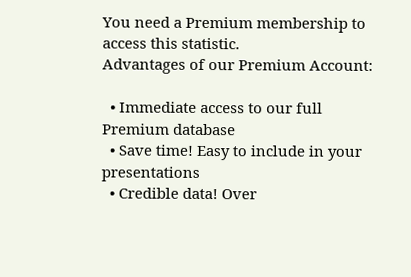You need a Premium membership to access this statistic.
Advantages of our Premium Account:

  • Immediate access to our full Premium database
  • Save time! Easy to include in your presentations
  • Credible data! Over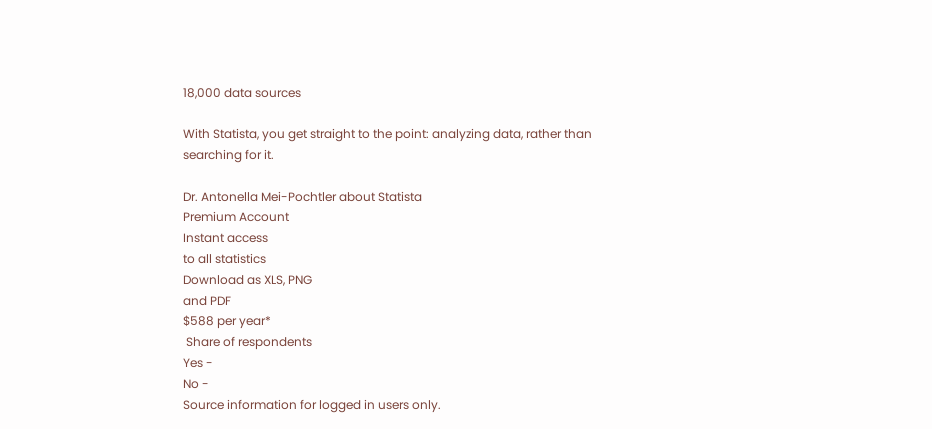18,000 data sources

With Statista, you get straight to the point: analyzing data, rather than searching for it.

Dr. Antonella Mei-Pochtler about Statista
Premium Account
Instant access
to all statistics
Download as XLS, PNG
and PDF
$588 per year*
 Share of respondents
Yes -
No -
Source information for logged in users only.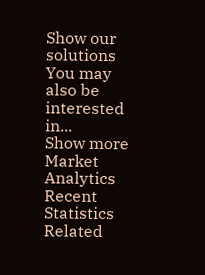Show our solutions
You may also be interested in...
Show more
Market Analytics
Recent Statistics
Related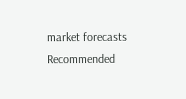market forecasts
Recommended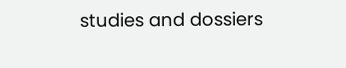studies and dossiers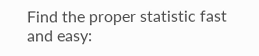Find the proper statistic fast and easy: